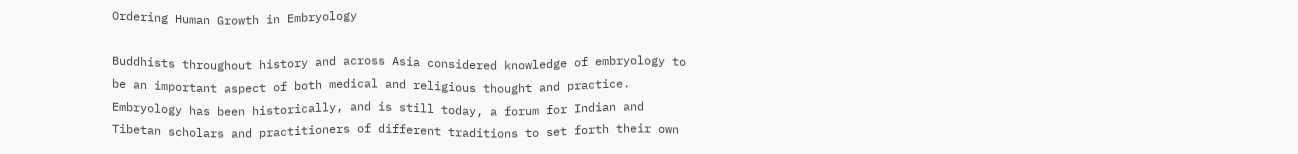Ordering Human Growth in Embryology

Buddhists throughout history and across Asia considered knowledge of embryology to be an important aspect of both medical and religious thought and practice. Embryology has been historically, and is still today, a forum for Indian and Tibetan scholars and practitioners of different traditions to set forth their own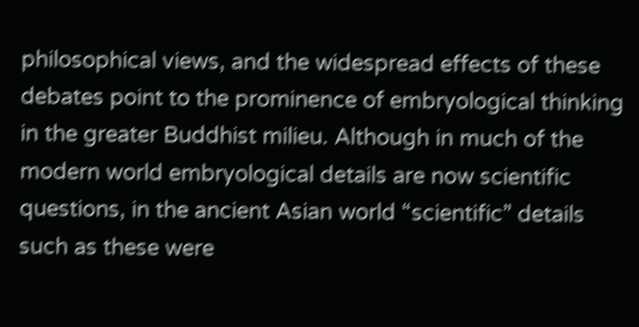philosophical views, and the widespread effects of these debates point to the prominence of embryological thinking in the greater Buddhist milieu. Although in much of the modern world embryological details are now scientific questions, in the ancient Asian world “scientific” details such as these were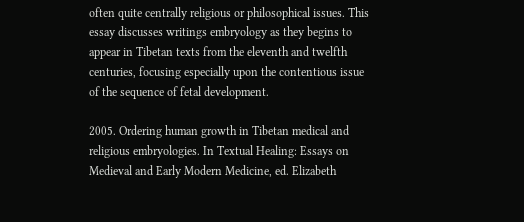often quite centrally religious or philosophical issues. This essay discusses writings embryology as they begins to appear in Tibetan texts from the eleventh and twelfth centuries, focusing especially upon the contentious issue of the sequence of fetal development.

2005. Ordering human growth in Tibetan medical and religious embryologies. In Textual Healing: Essays on Medieval and Early Modern Medicine, ed. Elizabeth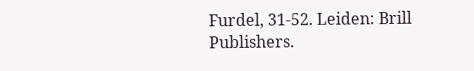Furdel, 31-52. Leiden: Brill Publishers.